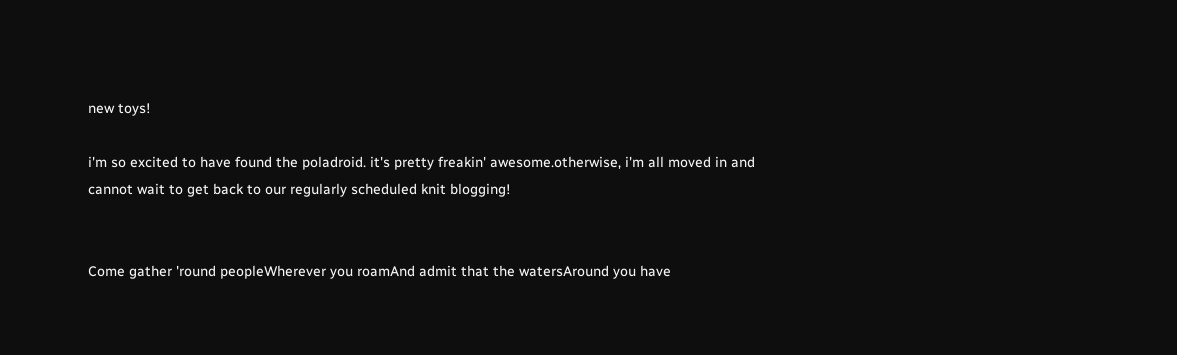new toys!

i'm so excited to have found the poladroid. it's pretty freakin' awesome.otherwise, i'm all moved in and cannot wait to get back to our regularly scheduled knit blogging!


Come gather 'round peopleWherever you roamAnd admit that the watersAround you have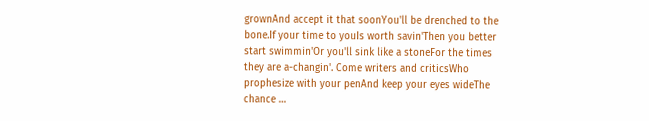grownAnd accept it that soonYou'll be drenched to the bone.If your time to youIs worth savin'Then you better start swimmin'Or you'll sink like a stoneFor the times they are a-changin'. Come writers and criticsWho prophesize with your penAnd keep your eyes wideThe chance …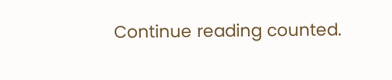Continue reading counted.